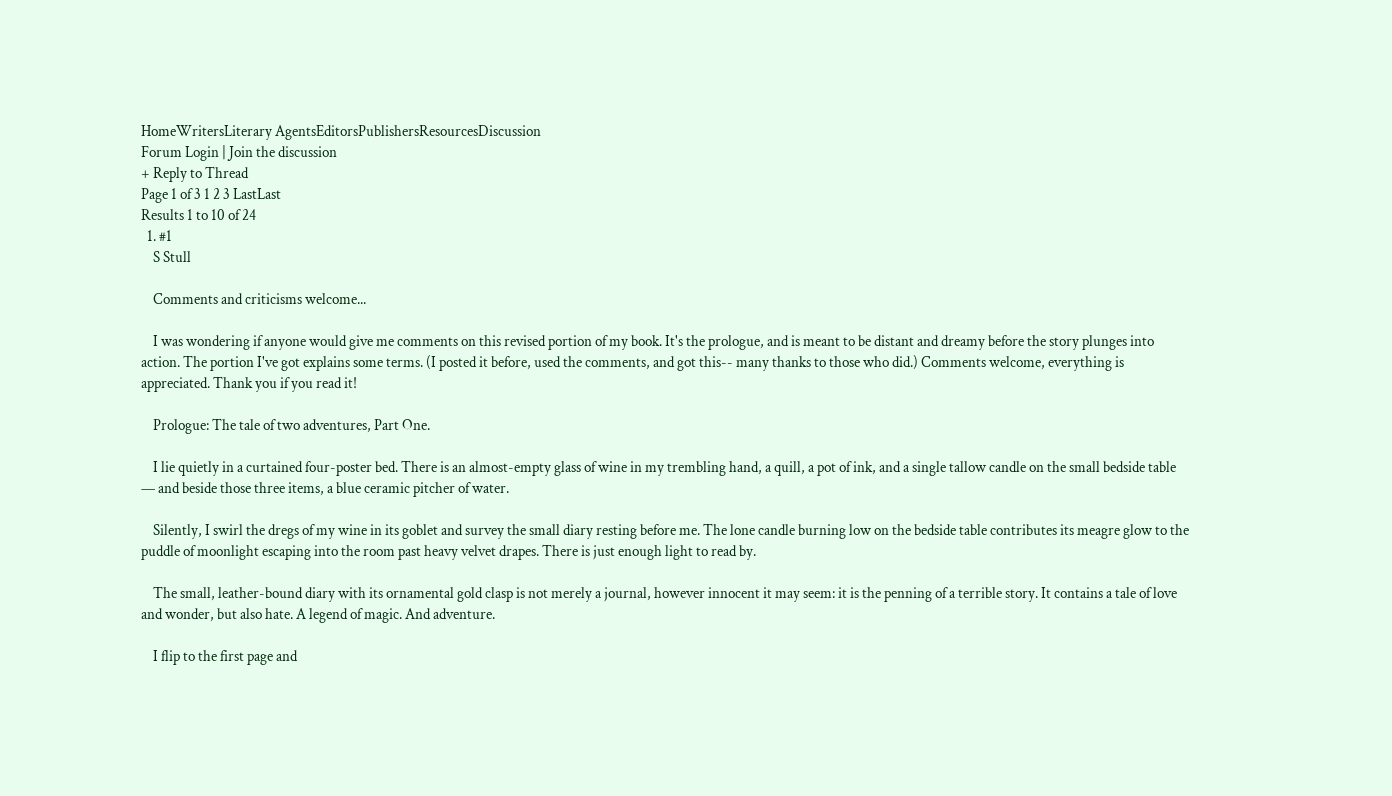HomeWritersLiterary AgentsEditorsPublishersResourcesDiscussion
Forum Login | Join the discussion
+ Reply to Thread
Page 1 of 3 1 2 3 LastLast
Results 1 to 10 of 24
  1. #1
    S Stull

    Comments and criticisms welcome...

    I was wondering if anyone would give me comments on this revised portion of my book. It's the prologue, and is meant to be distant and dreamy before the story plunges into action. The portion I've got explains some terms. (I posted it before, used the comments, and got this-- many thanks to those who did.) Comments welcome, everything is appreciated. Thank you if you read it!

    Prologue: The tale of two adventures, Part One.

    I lie quietly in a curtained four-poster bed. There is an almost-empty glass of wine in my trembling hand, a quill, a pot of ink, and a single tallow candle on the small bedside table — and beside those three items, a blue ceramic pitcher of water.

    Silently, I swirl the dregs of my wine in its goblet and survey the small diary resting before me. The lone candle burning low on the bedside table contributes its meagre glow to the puddle of moonlight escaping into the room past heavy velvet drapes. There is just enough light to read by.

    The small, leather-bound diary with its ornamental gold clasp is not merely a journal, however innocent it may seem: it is the penning of a terrible story. It contains a tale of love and wonder, but also hate. A legend of magic. And adventure.

    I flip to the first page and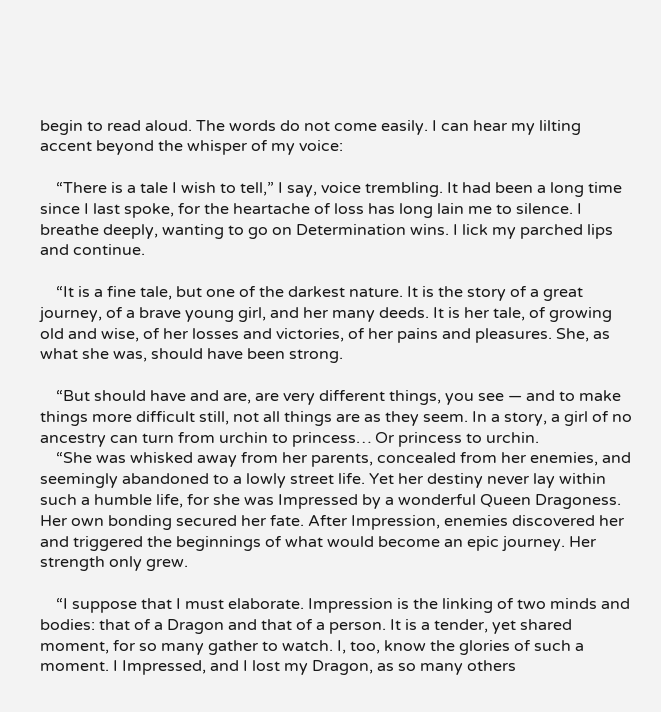begin to read aloud. The words do not come easily. I can hear my lilting accent beyond the whisper of my voice:

    “There is a tale I wish to tell,” I say, voice trembling. It had been a long time since I last spoke, for the heartache of loss has long lain me to silence. I breathe deeply, wanting to go on Determination wins. I lick my parched lips and continue.

    “It is a fine tale, but one of the darkest nature. It is the story of a great journey, of a brave young girl, and her many deeds. It is her tale, of growing old and wise, of her losses and victories, of her pains and pleasures. She, as what she was, should have been strong.

    “But should have and are, are very different things, you see — and to make things more difficult still, not all things are as they seem. In a story, a girl of no ancestry can turn from urchin to princess… Or princess to urchin.
    “She was whisked away from her parents, concealed from her enemies, and seemingly abandoned to a lowly street life. Yet her destiny never lay within such a humble life, for she was Impressed by a wonderful Queen Dragoness. Her own bonding secured her fate. After Impression, enemies discovered her and triggered the beginnings of what would become an epic journey. Her strength only grew.

    “I suppose that I must elaborate. Impression is the linking of two minds and bodies: that of a Dragon and that of a person. It is a tender, yet shared moment, for so many gather to watch. I, too, know the glories of such a moment. I Impressed, and I lost my Dragon, as so many others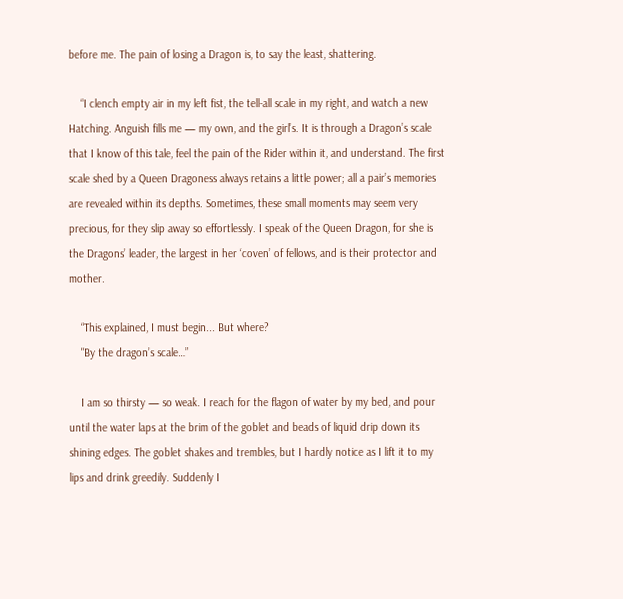before me. The pain of losing a Dragon is, to say the least, shattering.

    “I clench empty air in my left fist, the tell-all scale in my right, and watch a new Hatching. Anguish fills me — my own, and the girl’s. It is through a Dragon’s scale that I know of this tale, feel the pain of the Rider within it, and understand. The first scale shed by a Queen Dragoness always retains a little power; all a pair’s memories are revealed within its depths. Sometimes, these small moments may seem very precious, for they slip away so effortlessly. I speak of the Queen Dragon, for she is the Dragons’ leader, the largest in her ‘coven’ of fellows, and is their protector and mother.

    “This explained, I must begin... But where?
    "By the dragon’s scale…”

    I am so thirsty — so weak. I reach for the flagon of water by my bed, and pour until the water laps at the brim of the goblet and beads of liquid drip down its shining edges. The goblet shakes and trembles, but I hardly notice as I lift it to my lips and drink greedily. Suddenly I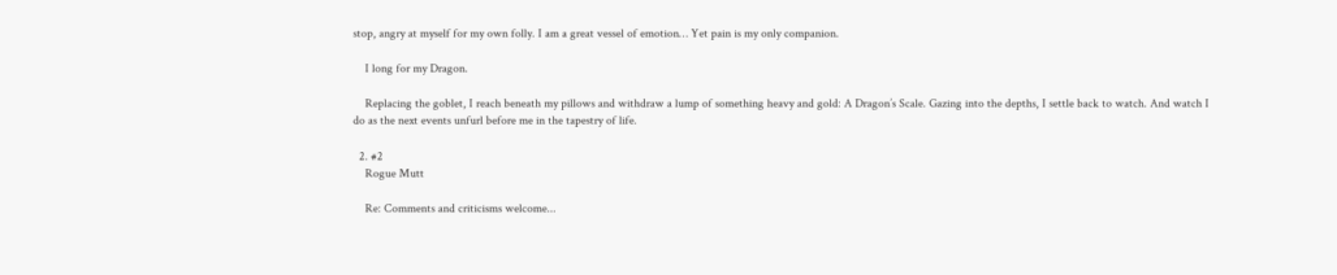stop, angry at myself for my own folly. I am a great vessel of emotion… Yet pain is my only companion.

    I long for my Dragon.

    Replacing the goblet, I reach beneath my pillows and withdraw a lump of something heavy and gold: A Dragon’s Scale. Gazing into the depths, I settle back to watch. And watch I do as the next events unfurl before me in the tapestry of life.

  2. #2
    Rogue Mutt

    Re: Comments and criticisms welcome...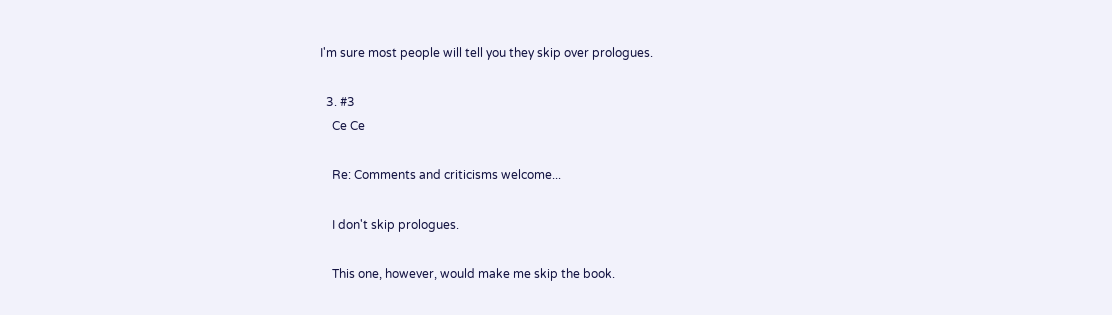I'm sure most people will tell you they skip over prologues.

  3. #3
    Ce Ce

    Re: Comments and criticisms welcome...

    I don't skip prologues.

    This one, however, would make me skip the book.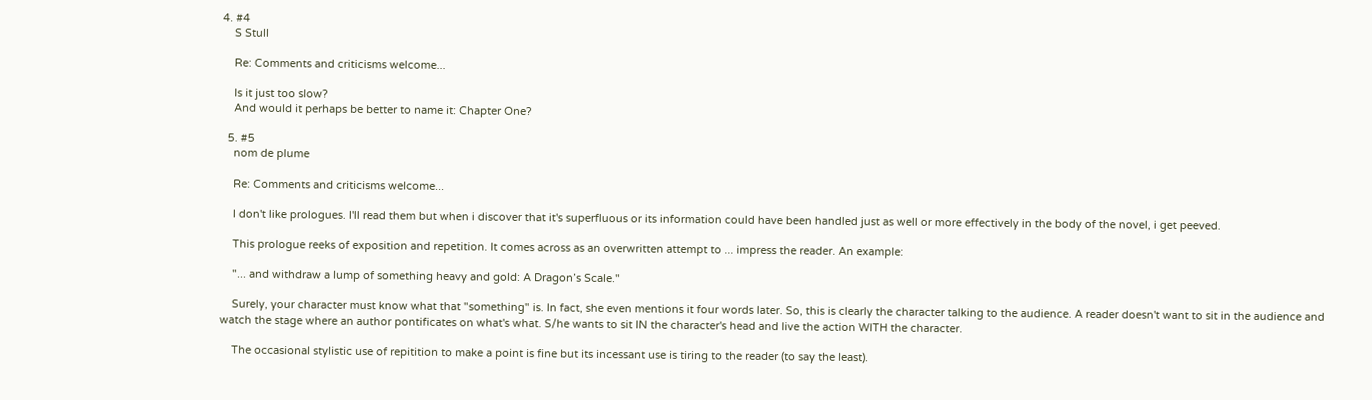4. #4
    S Stull

    Re: Comments and criticisms welcome...

    Is it just too slow?
    And would it perhaps be better to name it: Chapter One?

  5. #5
    nom de plume

    Re: Comments and criticisms welcome...

    I don't like prologues. I'll read them but when i discover that it's superfluous or its information could have been handled just as well or more effectively in the body of the novel, i get peeved.

    This prologue reeks of exposition and repetition. It comes across as an overwritten attempt to ... impress the reader. An example:

    "... and withdraw a lump of something heavy and gold: A Dragon’s Scale."

    Surely, your character must know what that "something" is. In fact, she even mentions it four words later. So, this is clearly the character talking to the audience. A reader doesn't want to sit in the audience and watch the stage where an author pontificates on what's what. S/he wants to sit IN the character's head and live the action WITH the character.

    The occasional stylistic use of repitition to make a point is fine but its incessant use is tiring to the reader (to say the least).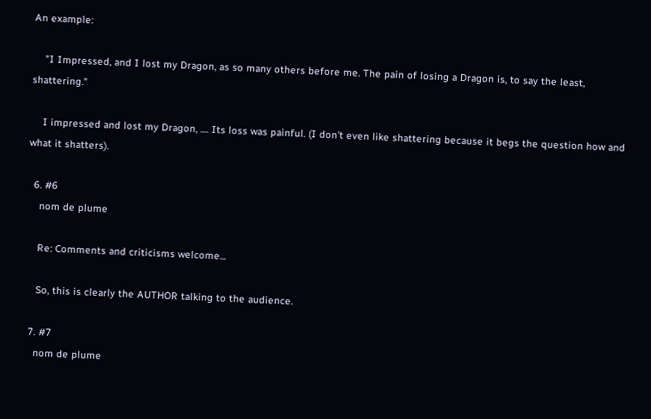An example:

    "I Impressed, and I lost my Dragon, as so many others before me. The pain of losing a Dragon is, to say the least, shattering."

    I impressed and lost my Dragon, .... Its loss was painful. (I don't even like shattering because it begs the question how and what it shatters).

  6. #6
    nom de plume

    Re: Comments and criticisms welcome...

    So, this is clearly the AUTHOR talking to the audience.

  7. #7
    nom de plume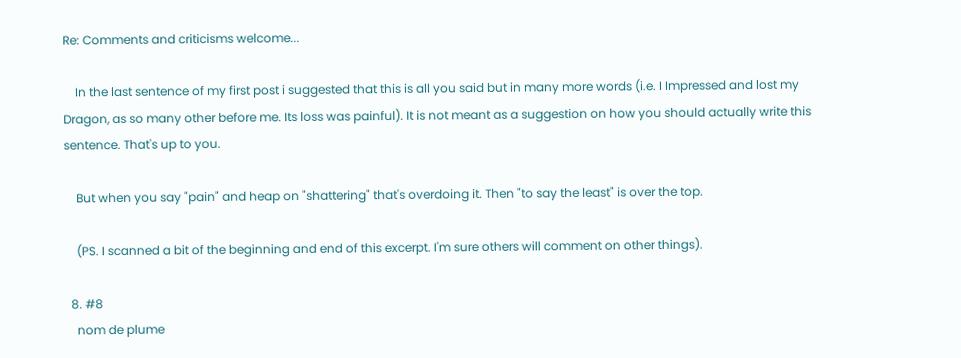Re: Comments and criticisms welcome...

    In the last sentence of my first post i suggested that this is all you said but in many more words (i.e. I Impressed and lost my Dragon, as so many other before me. Its loss was painful). It is not meant as a suggestion on how you should actually write this sentence. That's up to you.

    But when you say "pain" and heap on "shattering" that's overdoing it. Then "to say the least" is over the top.

    (PS. I scanned a bit of the beginning and end of this excerpt. I'm sure others will comment on other things).

  8. #8
    nom de plume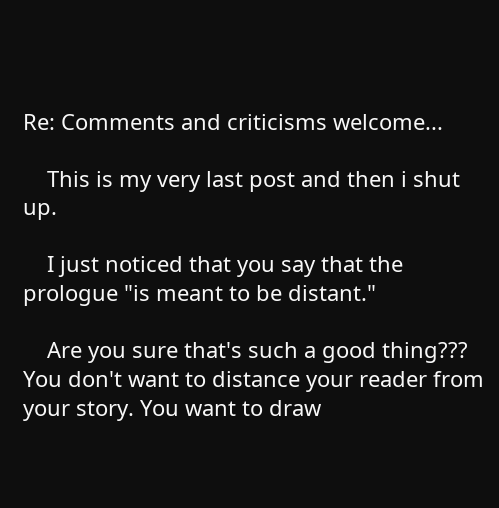Re: Comments and criticisms welcome...

    This is my very last post and then i shut up.

    I just noticed that you say that the prologue "is meant to be distant."

    Are you sure that's such a good thing??? You don't want to distance your reader from your story. You want to draw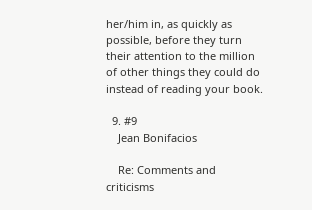her/him in, as quickly as possible, before they turn their attention to the million of other things they could do instead of reading your book.

  9. #9
    Jean Bonifacios

    Re: Comments and criticisms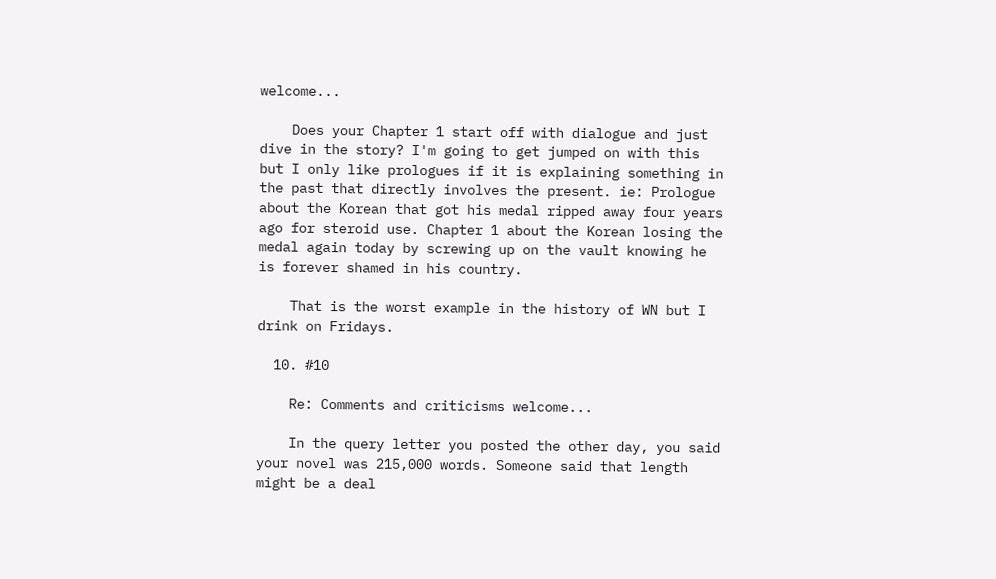welcome...

    Does your Chapter 1 start off with dialogue and just dive in the story? I'm going to get jumped on with this but I only like prologues if it is explaining something in the past that directly involves the present. ie: Prologue about the Korean that got his medal ripped away four years ago for steroid use. Chapter 1 about the Korean losing the medal again today by screwing up on the vault knowing he is forever shamed in his country.

    That is the worst example in the history of WN but I drink on Fridays.

  10. #10

    Re: Comments and criticisms welcome...

    In the query letter you posted the other day, you said your novel was 215,000 words. Someone said that length might be a deal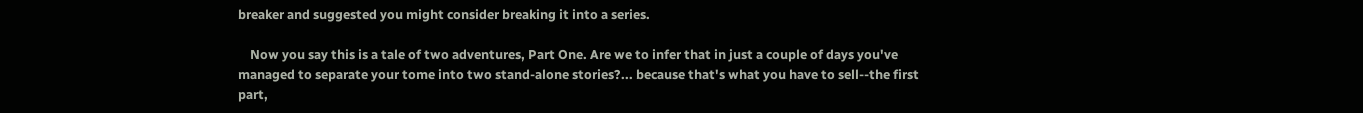breaker and suggested you might consider breaking it into a series.

    Now you say this is a tale of two adventures, Part One. Are we to infer that in just a couple of days you've managed to separate your tome into two stand-alone stories?... because that's what you have to sell--the first part,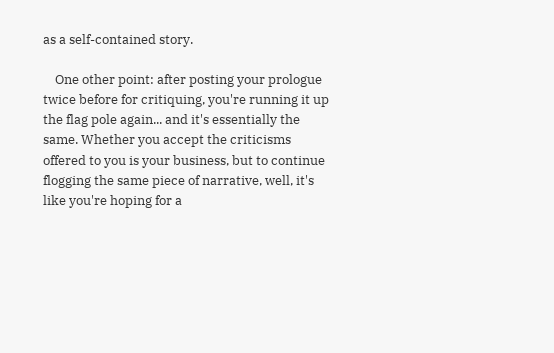as a self-contained story.

    One other point: after posting your prologue twice before for critiquing, you're running it up the flag pole again... and it's essentially the same. Whether you accept the criticisms offered to you is your business, but to continue flogging the same piece of narrative, well, it's like you're hoping for a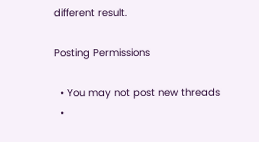different result.

Posting Permissions

  • You may not post new threads
  •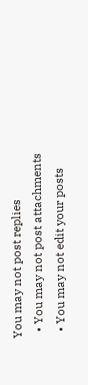You may not post replies
  • You may not post attachments
  • You may not edit your posts